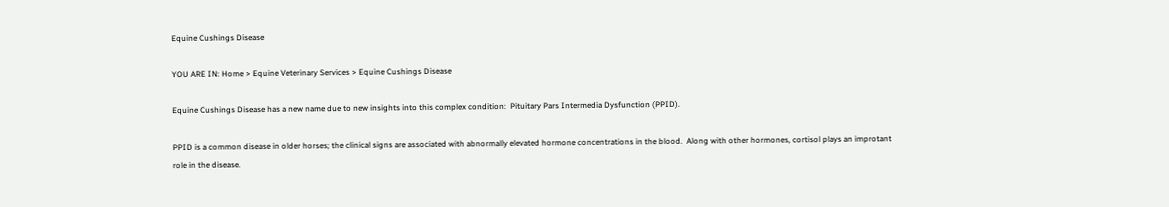Equine Cushings Disease

YOU ARE IN: Home > Equine Veterinary Services > Equine Cushings Disease

Equine Cushings Disease has a new name due to new insights into this complex condition:  Pituitary Pars Intermedia Dysfunction (PPID).

PPID is a common disease in older horses; the clinical signs are associated with abnormally elevated hormone concentrations in the blood.  Along with other hormones, cortisol plays an improtant role in the disease.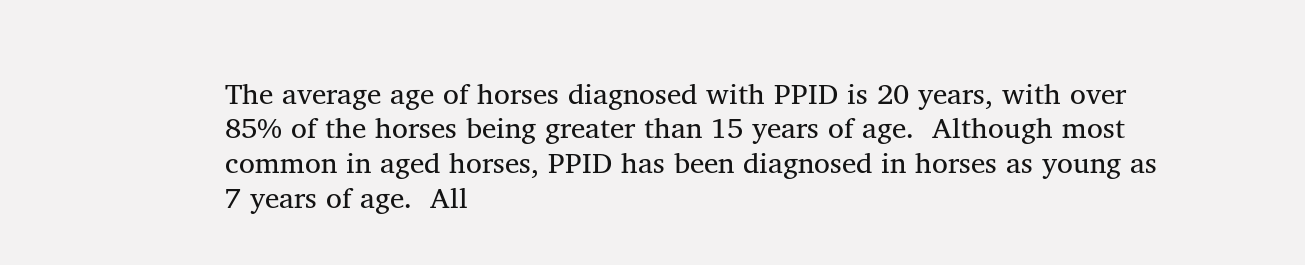The average age of horses diagnosed with PPID is 20 years, with over 85% of the horses being greater than 15 years of age.  Although most common in aged horses, PPID has been diagnosed in horses as young as 7 years of age.  All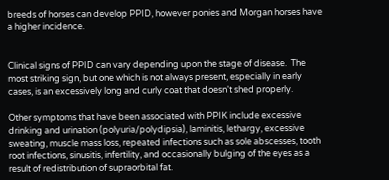breeds of horses can develop PPID, however ponies and Morgan horses have a higher incidence.


Clinical signs of PPID can vary depending upon the stage of disease.  The most striking sign, but one which is not always present, especially in early cases, is an excessively long and curly coat that doesn't shed properly.

Other symptoms that have been associated with PPIK include excessive drinking and urination (polyuria/polydipsia), laminitis, lethargy, excessive sweating, muscle mass loss, repeated infections such as sole abscesses, tooth root infections, sinusitis, infertility, and occasionally bulging of the eyes as a result of redistribution of supraorbital fat.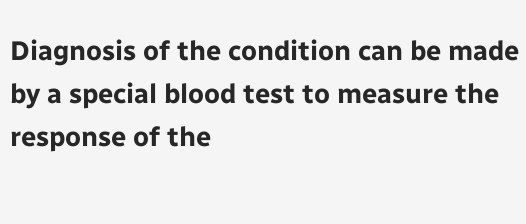Diagnosis of the condition can be made by a special blood test to measure the response of the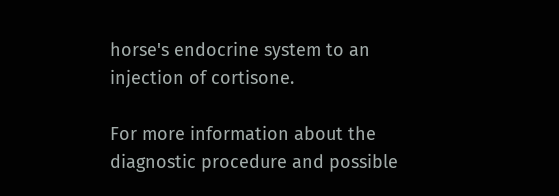horse's endocrine system to an injection of cortisone.

For more information about the diagnostic procedure and possible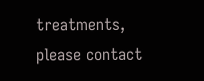treatments, please contact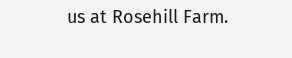us at Rosehill Farm.